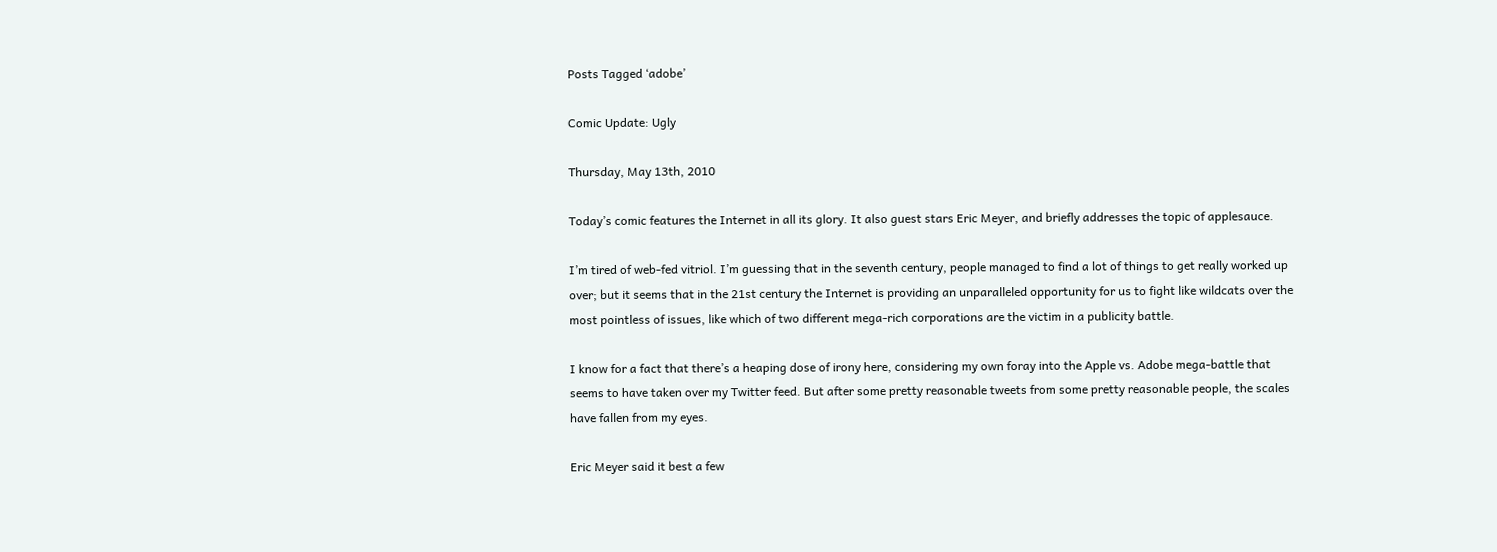Posts Tagged ‘adobe’

Comic Update: Ugly

Thursday, May 13th, 2010

Today’s comic features the Internet in all its glory. It also guest stars Eric Meyer, and briefly addresses the topic of applesauce.

I’m tired of web-fed vitriol. I’m guessing that in the seventh century, people managed to find a lot of things to get really worked up over; but it seems that in the 21st century the Internet is providing an unparalleled opportunity for us to fight like wildcats over the most pointless of issues, like which of two different mega-rich corporations are the victim in a publicity battle.

I know for a fact that there’s a heaping dose of irony here, considering my own foray into the Apple vs. Adobe mega-battle that seems to have taken over my Twitter feed. But after some pretty reasonable tweets from some pretty reasonable people, the scales have fallen from my eyes.

Eric Meyer said it best a few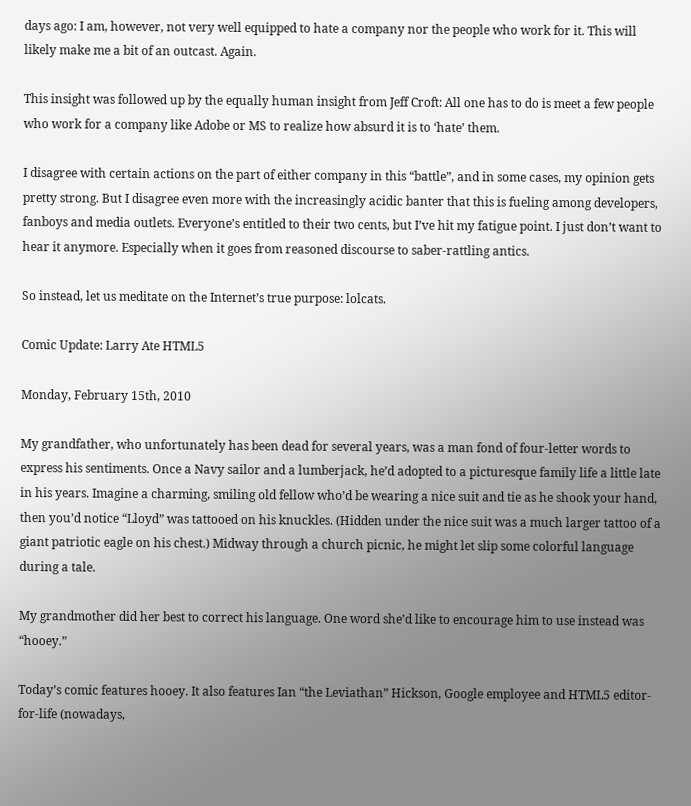days ago: I am, however, not very well equipped to hate a company nor the people who work for it. This will likely make me a bit of an outcast. Again.

This insight was followed up by the equally human insight from Jeff Croft: All one has to do is meet a few people who work for a company like Adobe or MS to realize how absurd it is to ‘hate’ them.

I disagree with certain actions on the part of either company in this “battle”, and in some cases, my opinion gets pretty strong. But I disagree even more with the increasingly acidic banter that this is fueling among developers, fanboys and media outlets. Everyone’s entitled to their two cents, but I’ve hit my fatigue point. I just don’t want to hear it anymore. Especially when it goes from reasoned discourse to saber-rattling antics.

So instead, let us meditate on the Internet’s true purpose: lolcats.

Comic Update: Larry Ate HTML5

Monday, February 15th, 2010

My grandfather, who unfortunately has been dead for several years, was a man fond of four-letter words to express his sentiments. Once a Navy sailor and a lumberjack, he’d adopted to a picturesque family life a little late in his years. Imagine a charming, smiling old fellow who’d be wearing a nice suit and tie as he shook your hand, then you’d notice “Lloyd” was tattooed on his knuckles. (Hidden under the nice suit was a much larger tattoo of a giant patriotic eagle on his chest.) Midway through a church picnic, he might let slip some colorful language during a tale.

My grandmother did her best to correct his language. One word she’d like to encourage him to use instead was “hooey.”

Today’s comic features hooey. It also features Ian “the Leviathan” Hickson, Google employee and HTML5 editor-for-life (nowadays,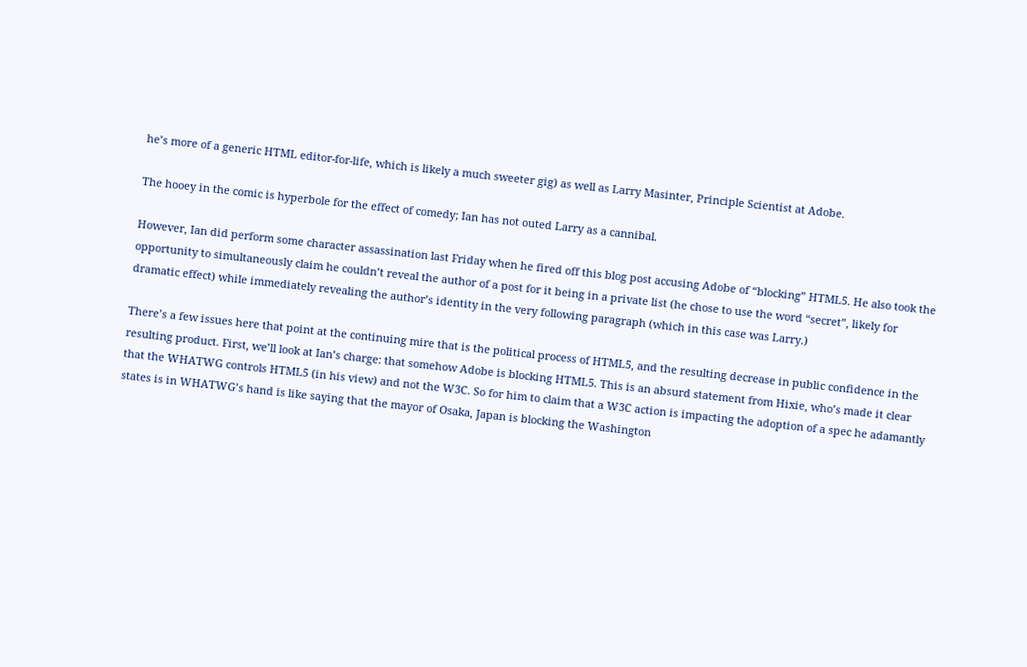he’s more of a generic HTML editor-for-life, which is likely a much sweeter gig) as well as Larry Masinter, Principle Scientist at Adobe.

The hooey in the comic is hyperbole for the effect of comedy; Ian has not outed Larry as a cannibal.

However, Ian did perform some character assassination last Friday when he fired off this blog post accusing Adobe of “blocking” HTML5. He also took the opportunity to simultaneously claim he couldn’t reveal the author of a post for it being in a private list (he chose to use the word “secret”, likely for dramatic effect) while immediately revealing the author’s identity in the very following paragraph (which in this case was Larry.)

There’s a few issues here that point at the continuing mire that is the political process of HTML5, and the resulting decrease in public confidence in the resulting product. First, we’ll look at Ian’s charge: that somehow Adobe is blocking HTML5. This is an absurd statement from Hixie, who’s made it clear that the WHATWG controls HTML5 (in his view) and not the W3C. So for him to claim that a W3C action is impacting the adoption of a spec he adamantly states is in WHATWG’s hand is like saying that the mayor of Osaka, Japan is blocking the Washington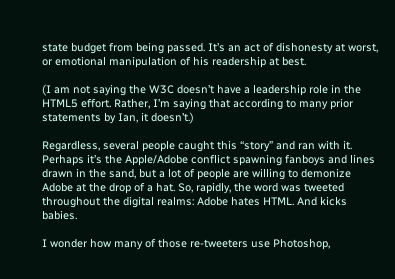state budget from being passed. It’s an act of dishonesty at worst, or emotional manipulation of his readership at best.

(I am not saying the W3C doesn’t have a leadership role in the HTML5 effort. Rather, I’m saying that according to many prior statements by Ian, it doesn’t.)

Regardless, several people caught this “story” and ran with it. Perhaps it’s the Apple/Adobe conflict spawning fanboys and lines drawn in the sand, but a lot of people are willing to demonize Adobe at the drop of a hat. So, rapidly, the word was tweeted throughout the digital realms: Adobe hates HTML. And kicks babies.

I wonder how many of those re-tweeters use Photoshop,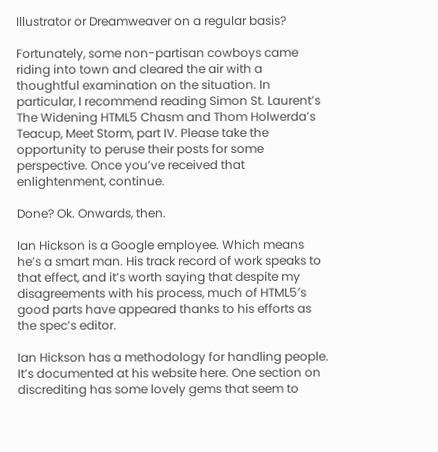Illustrator or Dreamweaver on a regular basis?

Fortunately, some non-partisan cowboys came riding into town and cleared the air with a thoughtful examination on the situation. In particular, I recommend reading Simon St. Laurent’s The Widening HTML5 Chasm and Thom Holwerda’s Teacup, Meet Storm, part IV. Please take the opportunity to peruse their posts for some perspective. Once you’ve received that enlightenment, continue.

Done? Ok. Onwards, then.

Ian Hickson is a Google employee. Which means he’s a smart man. His track record of work speaks to that effect, and it’s worth saying that despite my disagreements with his process, much of HTML5′s good parts have appeared thanks to his efforts as the spec’s editor.

Ian Hickson has a methodology for handling people. It’s documented at his website here. One section on discrediting has some lovely gems that seem to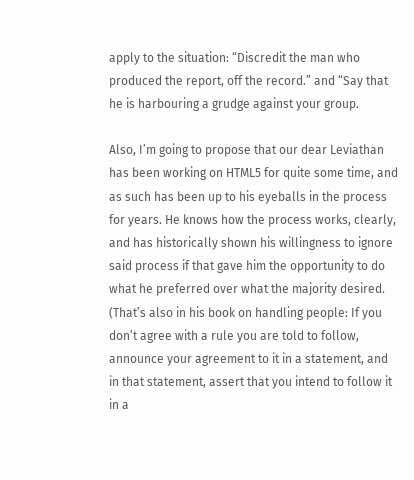apply to the situation: “Discredit the man who produced the report, off the record.” and “Say that he is harbouring a grudge against your group.

Also, I’m going to propose that our dear Leviathan has been working on HTML5 for quite some time, and as such has been up to his eyeballs in the process for years. He knows how the process works, clearly, and has historically shown his willingness to ignore said process if that gave him the opportunity to do what he preferred over what the majority desired. (That’s also in his book on handling people: If you don’t agree with a rule you are told to follow, announce your agreement to it in a statement, and in that statement, assert that you intend to follow it in a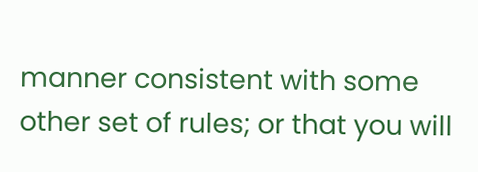manner consistent with some other set of rules; or that you will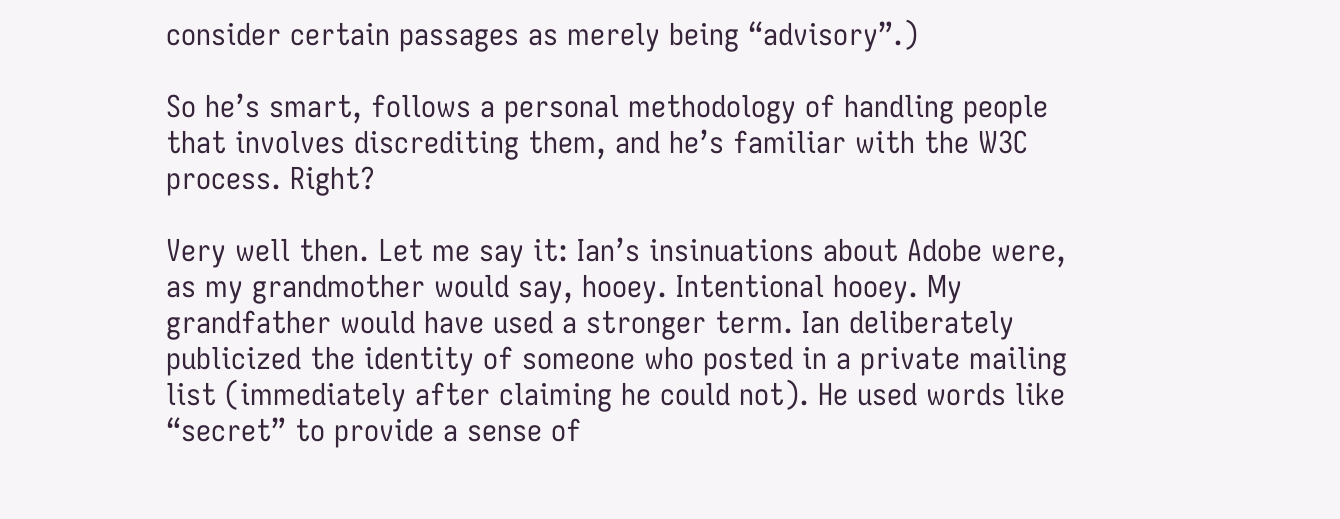consider certain passages as merely being “advisory”.)

So he’s smart, follows a personal methodology of handling people that involves discrediting them, and he’s familiar with the W3C process. Right?

Very well then. Let me say it: Ian’s insinuations about Adobe were, as my grandmother would say, hooey. Intentional hooey. My grandfather would have used a stronger term. Ian deliberately publicized the identity of someone who posted in a private mailing list (immediately after claiming he could not). He used words like “secret” to provide a sense of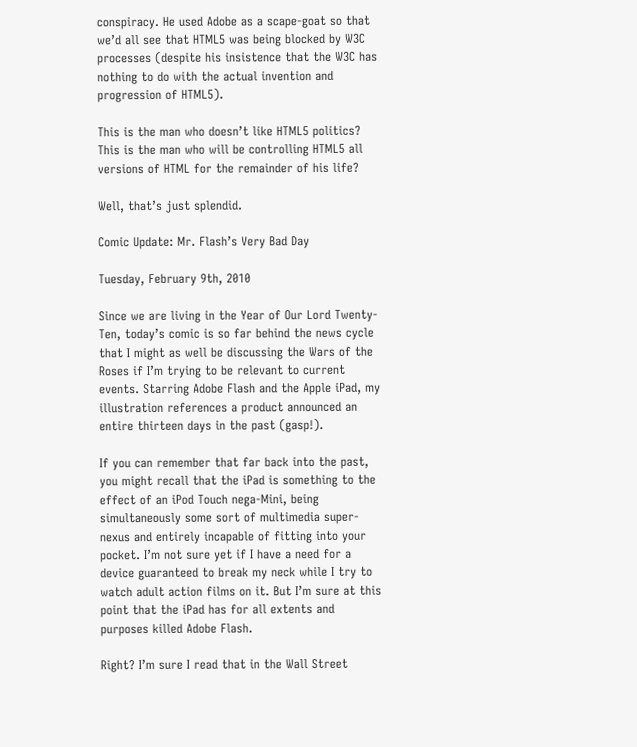conspiracy. He used Adobe as a scape-goat so that we’d all see that HTML5 was being blocked by W3C processes (despite his insistence that the W3C has nothing to do with the actual invention and progression of HTML5).

This is the man who doesn’t like HTML5 politics? This is the man who will be controlling HTML5 all versions of HTML for the remainder of his life?

Well, that’s just splendid.

Comic Update: Mr. Flash’s Very Bad Day

Tuesday, February 9th, 2010

Since we are living in the Year of Our Lord Twenty-Ten, today’s comic is so far behind the news cycle that I might as well be discussing the Wars of the Roses if I’m trying to be relevant to current events. Starring Adobe Flash and the Apple iPad, my illustration references a product announced an entire thirteen days in the past (gasp!).

If you can remember that far back into the past, you might recall that the iPad is something to the effect of an iPod Touch nega-Mini, being simultaneously some sort of multimedia super-nexus and entirely incapable of fitting into your pocket. I’m not sure yet if I have a need for a device guaranteed to break my neck while I try to watch adult action films on it. But I’m sure at this point that the iPad has for all extents and purposes killed Adobe Flash.

Right? I’m sure I read that in the Wall Street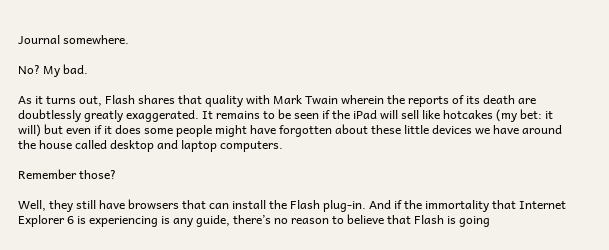Journal somewhere.

No? My bad.

As it turns out, Flash shares that quality with Mark Twain wherein the reports of its death are doubtlessly greatly exaggerated. It remains to be seen if the iPad will sell like hotcakes (my bet: it will) but even if it does some people might have forgotten about these little devices we have around the house called desktop and laptop computers.

Remember those?

Well, they still have browsers that can install the Flash plug-in. And if the immortality that Internet Explorer 6 is experiencing is any guide, there’s no reason to believe that Flash is going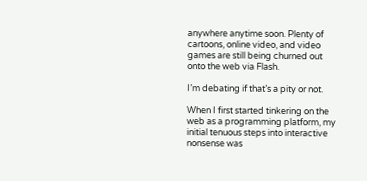anywhere anytime soon. Plenty of cartoons, online video, and video games are still being churned out onto the web via Flash.

I’m debating if that’s a pity or not.

When I first started tinkering on the web as a programming platform, my initial tenuous steps into interactive nonsense was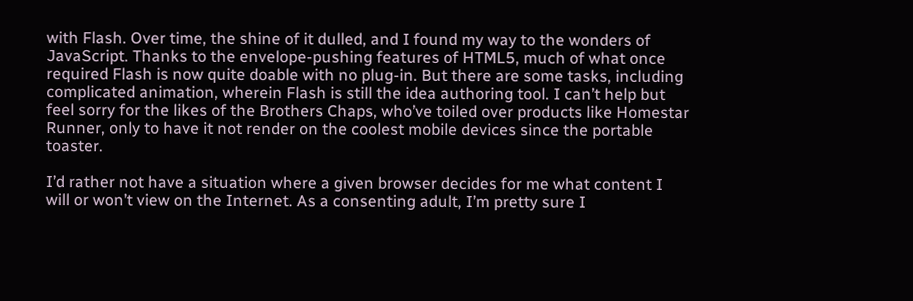with Flash. Over time, the shine of it dulled, and I found my way to the wonders of JavaScript. Thanks to the envelope-pushing features of HTML5, much of what once required Flash is now quite doable with no plug-in. But there are some tasks, including complicated animation, wherein Flash is still the idea authoring tool. I can’t help but feel sorry for the likes of the Brothers Chaps, who’ve toiled over products like Homestar Runner, only to have it not render on the coolest mobile devices since the portable toaster.

I’d rather not have a situation where a given browser decides for me what content I will or won’t view on the Internet. As a consenting adult, I’m pretty sure I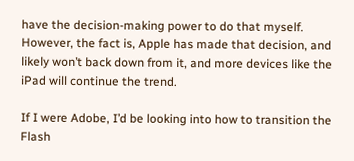have the decision-making power to do that myself. However, the fact is, Apple has made that decision, and likely won’t back down from it, and more devices like the iPad will continue the trend.

If I were Adobe, I’d be looking into how to transition the Flash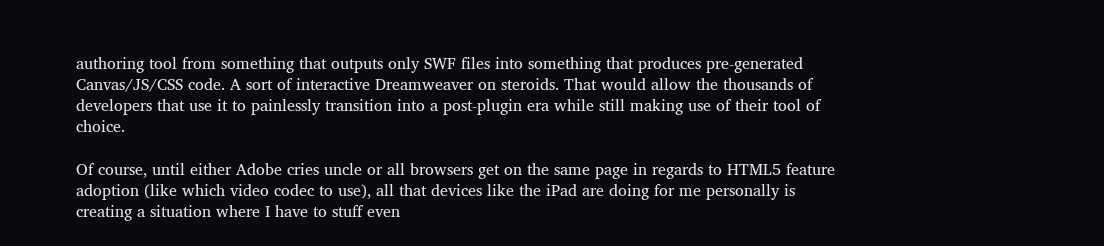authoring tool from something that outputs only SWF files into something that produces pre-generated Canvas/JS/CSS code. A sort of interactive Dreamweaver on steroids. That would allow the thousands of developers that use it to painlessly transition into a post-plugin era while still making use of their tool of choice.

Of course, until either Adobe cries uncle or all browsers get on the same page in regards to HTML5 feature adoption (like which video codec to use), all that devices like the iPad are doing for me personally is creating a situation where I have to stuff even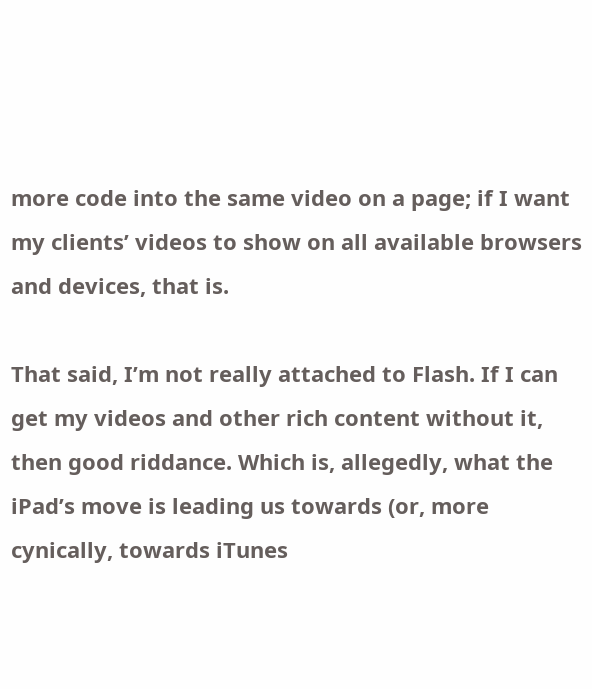more code into the same video on a page; if I want my clients’ videos to show on all available browsers and devices, that is.

That said, I’m not really attached to Flash. If I can get my videos and other rich content without it, then good riddance. Which is, allegedly, what the iPad’s move is leading us towards (or, more cynically, towards iTunes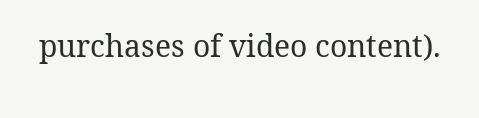purchases of video content).